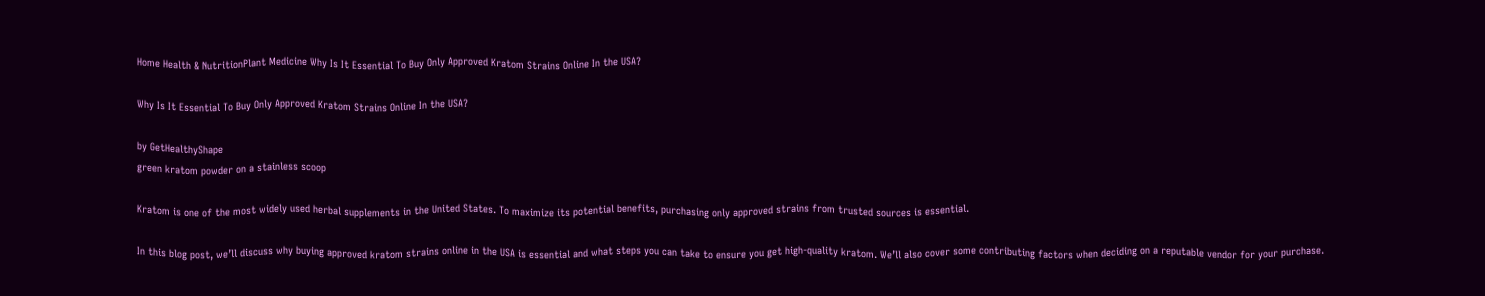Home Health & NutritionPlant Medicine Why Is It Essential To Buy Only Approved Kratom Strains Online In the USA?

Why Is It Essential To Buy Only Approved Kratom Strains Online In the USA?

by GetHealthyShape
green kratom powder on a stainless scoop

Kratom is one of the most widely used herbal supplements in the United States. To maximize its potential benefits, purchasing only approved strains from trusted sources is essential.

In this blog post, we’ll discuss why buying approved kratom strains online in the USA is essential and what steps you can take to ensure you get high-quality kratom. We’ll also cover some contributing factors when deciding on a reputable vendor for your purchase.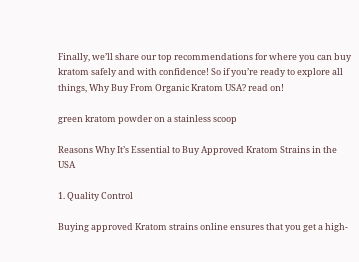Finally, we’ll share our top recommendations for where you can buy kratom safely and with confidence! So if you’re ready to explore all things, Why Buy From Organic Kratom USA? read on!

green kratom powder on a stainless scoop

Reasons Why It’s Essential to Buy Approved Kratom Strains in the USA

1. Quality Control

Buying approved Kratom strains online ensures that you get a high-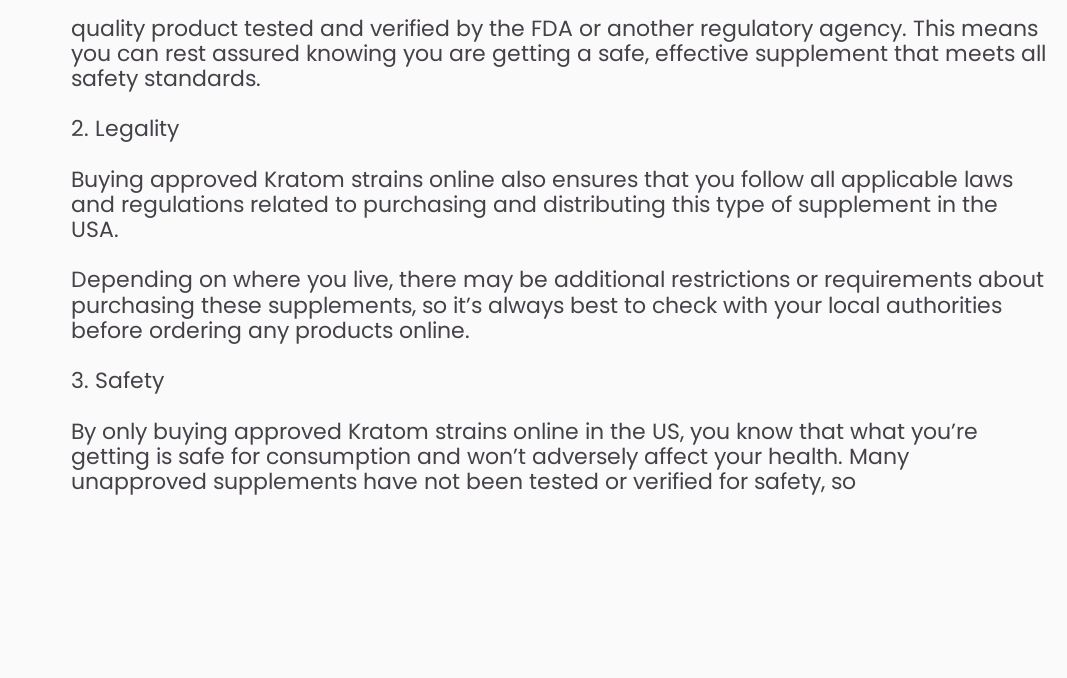quality product tested and verified by the FDA or another regulatory agency. This means you can rest assured knowing you are getting a safe, effective supplement that meets all safety standards.

2. Legality

Buying approved Kratom strains online also ensures that you follow all applicable laws and regulations related to purchasing and distributing this type of supplement in the USA.

Depending on where you live, there may be additional restrictions or requirements about purchasing these supplements, so it’s always best to check with your local authorities before ordering any products online.

3. Safety

By only buying approved Kratom strains online in the US, you know that what you’re getting is safe for consumption and won’t adversely affect your health. Many unapproved supplements have not been tested or verified for safety, so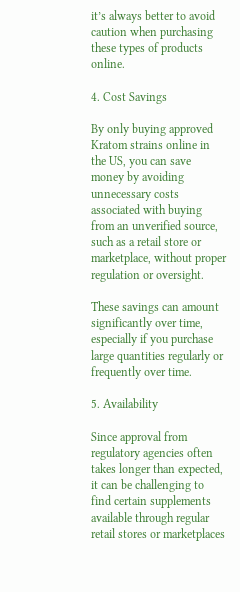it’s always better to avoid caution when purchasing these types of products online.

4. Cost Savings

By only buying approved Kratom strains online in the US, you can save money by avoiding unnecessary costs associated with buying from an unverified source, such as a retail store or marketplace, without proper regulation or oversight.

These savings can amount significantly over time, especially if you purchase large quantities regularly or frequently over time.

5. Availability

Since approval from regulatory agencies often takes longer than expected, it can be challenging to find certain supplements available through regular retail stores or marketplaces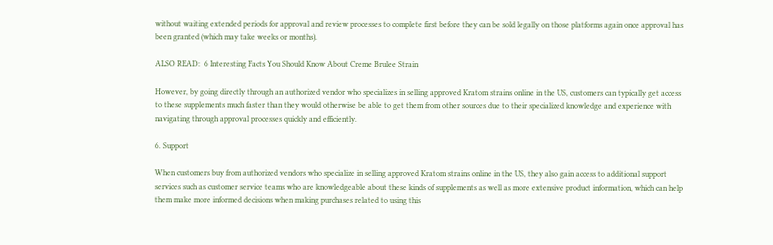without waiting extended periods for approval and review processes to complete first before they can be sold legally on those platforms again once approval has been granted (which may take weeks or months).

ALSO READ:  6 Interesting Facts You Should Know About Creme Brulee Strain

However, by going directly through an authorized vendor who specializes in selling approved Kratom strains online in the US, customers can typically get access to these supplements much faster than they would otherwise be able to get them from other sources due to their specialized knowledge and experience with navigating through approval processes quickly and efficiently.

6. Support

When customers buy from authorized vendors who specialize in selling approved Kratom strains online in the US, they also gain access to additional support services such as customer service teams who are knowledgeable about these kinds of supplements as well as more extensive product information, which can help them make more informed decisions when making purchases related to using this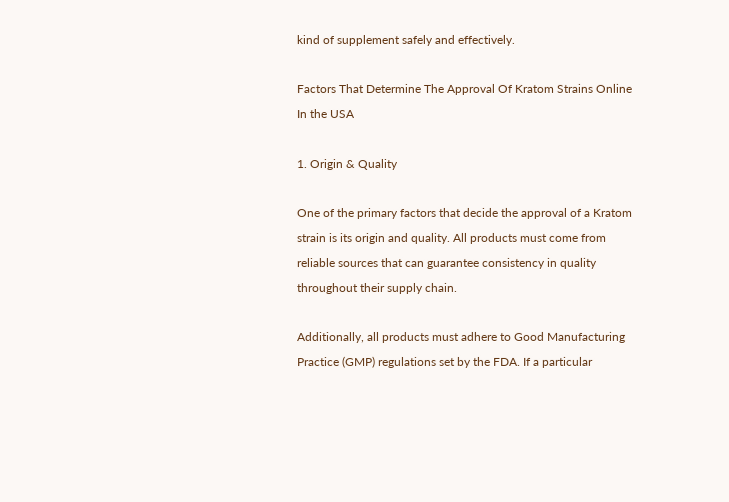kind of supplement safely and effectively.

Factors That Determine The Approval Of Kratom Strains Online In the USA

1. Origin & Quality

One of the primary factors that decide the approval of a Kratom strain is its origin and quality. All products must come from reliable sources that can guarantee consistency in quality throughout their supply chain.

Additionally, all products must adhere to Good Manufacturing Practice (GMP) regulations set by the FDA. If a particular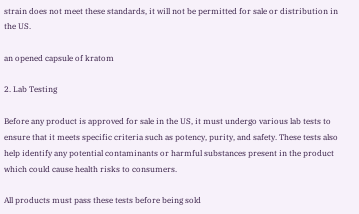strain does not meet these standards, it will not be permitted for sale or distribution in the US.

an opened capsule of kratom

2. Lab Testing

Before any product is approved for sale in the US, it must undergo various lab tests to ensure that it meets specific criteria such as potency, purity, and safety. These tests also help identify any potential contaminants or harmful substances present in the product which could cause health risks to consumers.

All products must pass these tests before being sold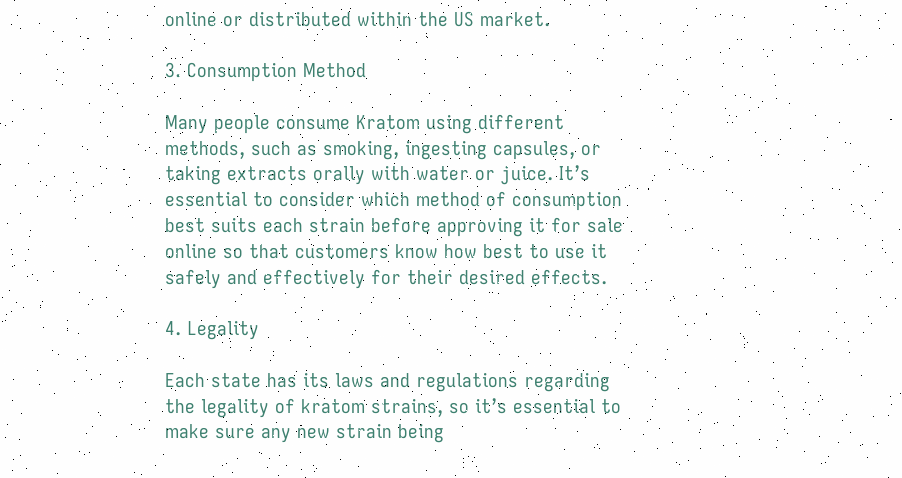online or distributed within the US market.

3. Consumption Method

Many people consume Kratom using different methods, such as smoking, ingesting capsules, or taking extracts orally with water or juice. It’s essential to consider which method of consumption best suits each strain before approving it for sale online so that customers know how best to use it safely and effectively for their desired effects.

4. Legality

Each state has its laws and regulations regarding the legality of kratom strains, so it’s essential to make sure any new strain being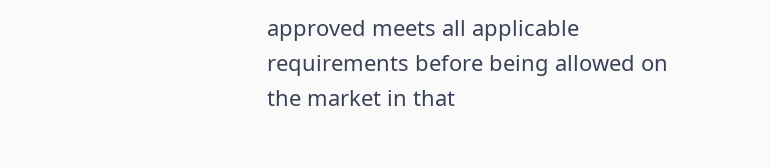approved meets all applicable requirements before being allowed on the market in that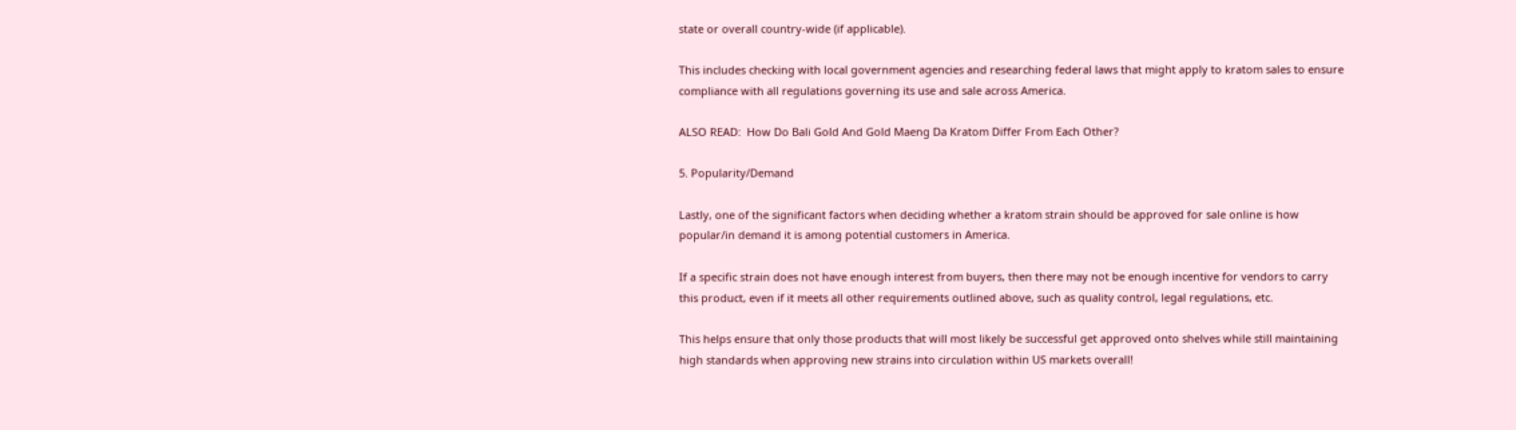state or overall country-wide (if applicable).

This includes checking with local government agencies and researching federal laws that might apply to kratom sales to ensure compliance with all regulations governing its use and sale across America.

ALSO READ:  How Do Bali Gold And Gold Maeng Da Kratom Differ From Each Other?

5. Popularity/Demand

Lastly, one of the significant factors when deciding whether a kratom strain should be approved for sale online is how popular/in demand it is among potential customers in America.

If a specific strain does not have enough interest from buyers, then there may not be enough incentive for vendors to carry this product, even if it meets all other requirements outlined above, such as quality control, legal regulations, etc.

This helps ensure that only those products that will most likely be successful get approved onto shelves while still maintaining high standards when approving new strains into circulation within US markets overall!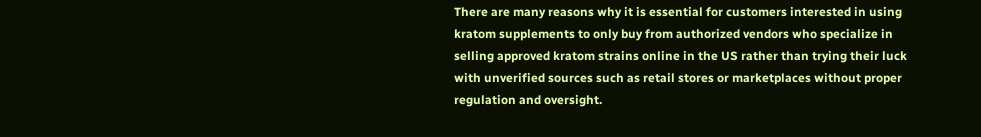There are many reasons why it is essential for customers interested in using kratom supplements to only buy from authorized vendors who specialize in selling approved kratom strains online in the US rather than trying their luck with unverified sources such as retail stores or marketplaces without proper regulation and oversight.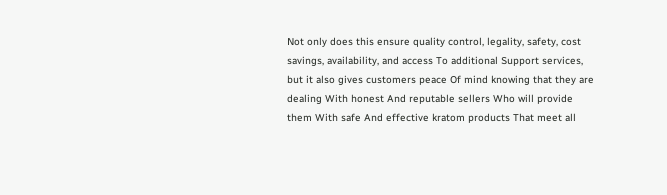Not only does this ensure quality control, legality, safety, cost savings, availability, and access To additional Support services, but it also gives customers peace Of mind knowing that they are dealing With honest And reputable sellers Who will provide them With safe And effective kratom products That meet all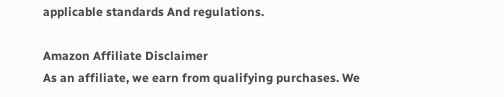applicable standards And regulations.

Amazon Affiliate Disclaimer
As an affiliate, we earn from qualifying purchases. We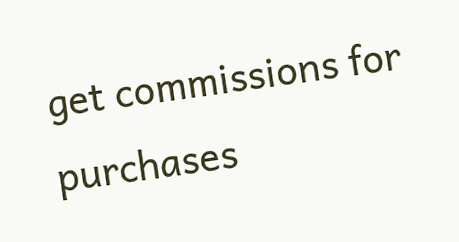get commissions for purchases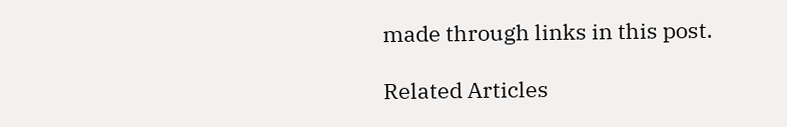made through links in this post.

Related Articles